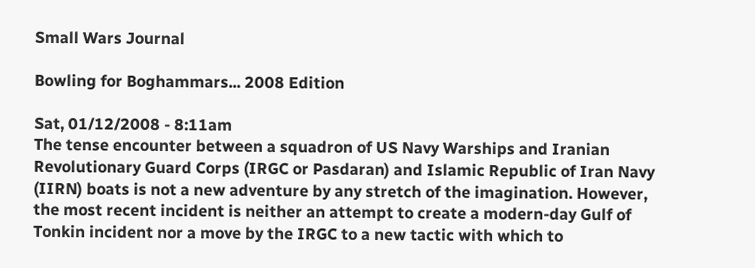Small Wars Journal

Bowling for Boghammars... 2008 Edition

Sat, 01/12/2008 - 8:11am
The tense encounter between a squadron of US Navy Warships and Iranian Revolutionary Guard Corps (IRGC or Pasdaran) and Islamic Republic of Iran Navy (IIRN) boats is not a new adventure by any stretch of the imagination. However, the most recent incident is neither an attempt to create a modern-day Gulf of Tonkin incident nor a move by the IRGC to a new tactic with which to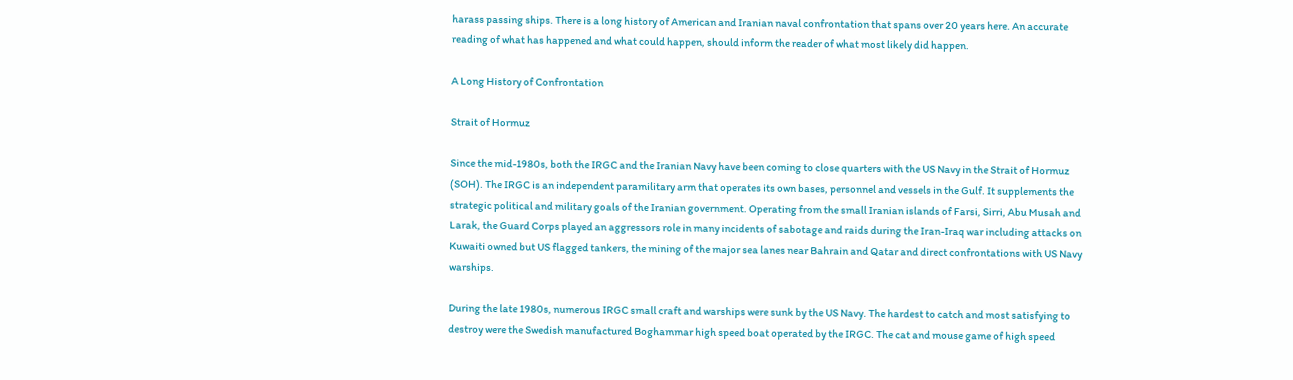harass passing ships. There is a long history of American and Iranian naval confrontation that spans over 20 years here. An accurate reading of what has happened and what could happen, should inform the reader of what most likely did happen.

A Long History of Confrontation

Strait of Hormuz

Since the mid-1980s, both the IRGC and the Iranian Navy have been coming to close quarters with the US Navy in the Strait of Hormuz (SOH). The IRGC is an independent paramilitary arm that operates its own bases, personnel and vessels in the Gulf. It supplements the strategic political and military goals of the Iranian government. Operating from the small Iranian islands of Farsi, Sirri, Abu Musah and Larak, the Guard Corps played an aggressors role in many incidents of sabotage and raids during the Iran-Iraq war including attacks on Kuwaiti owned but US flagged tankers, the mining of the major sea lanes near Bahrain and Qatar and direct confrontations with US Navy warships.

During the late 1980s, numerous IRGC small craft and warships were sunk by the US Navy. The hardest to catch and most satisfying to destroy were the Swedish manufactured Boghammar high speed boat operated by the IRGC. The cat and mouse game of high speed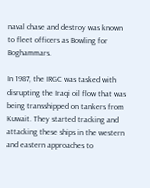naval chase and destroy was known to fleet officers as Bowling for Boghammars.

In 1987, the IRGC was tasked with disrupting the Iraqi oil flow that was being transshipped on tankers from Kuwait. They started tracking and attacking these ships in the western and eastern approaches to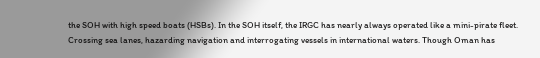the SOH with high speed boats (HSBs). In the SOH itself, the IRGC has nearly always operated like a mini-pirate fleet. Crossing sea lanes, hazarding navigation and interrogating vessels in international waters. Though Oman has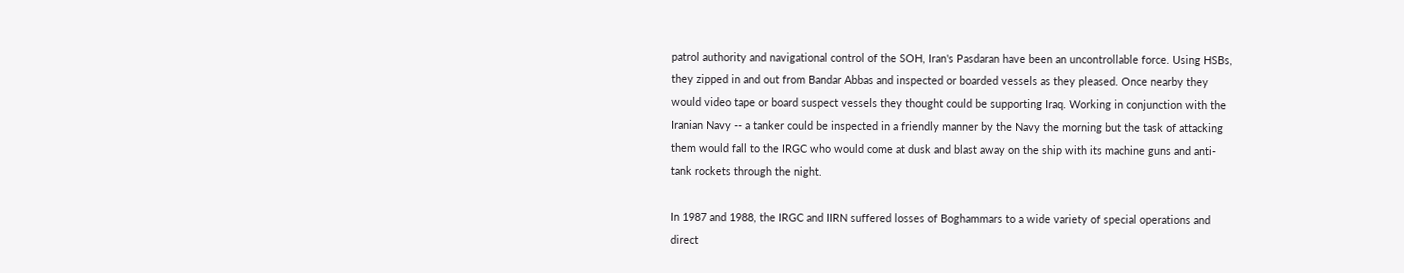patrol authority and navigational control of the SOH, Iran's Pasdaran have been an uncontrollable force. Using HSBs, they zipped in and out from Bandar Abbas and inspected or boarded vessels as they pleased. Once nearby they would video tape or board suspect vessels they thought could be supporting Iraq. Working in conjunction with the Iranian Navy -- a tanker could be inspected in a friendly manner by the Navy the morning but the task of attacking them would fall to the IRGC who would come at dusk and blast away on the ship with its machine guns and anti-tank rockets through the night.

In 1987 and 1988, the IRGC and IIRN suffered losses of Boghammars to a wide variety of special operations and direct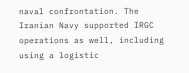naval confrontation. The Iranian Navy supported IRGC operations as well, including using a logistic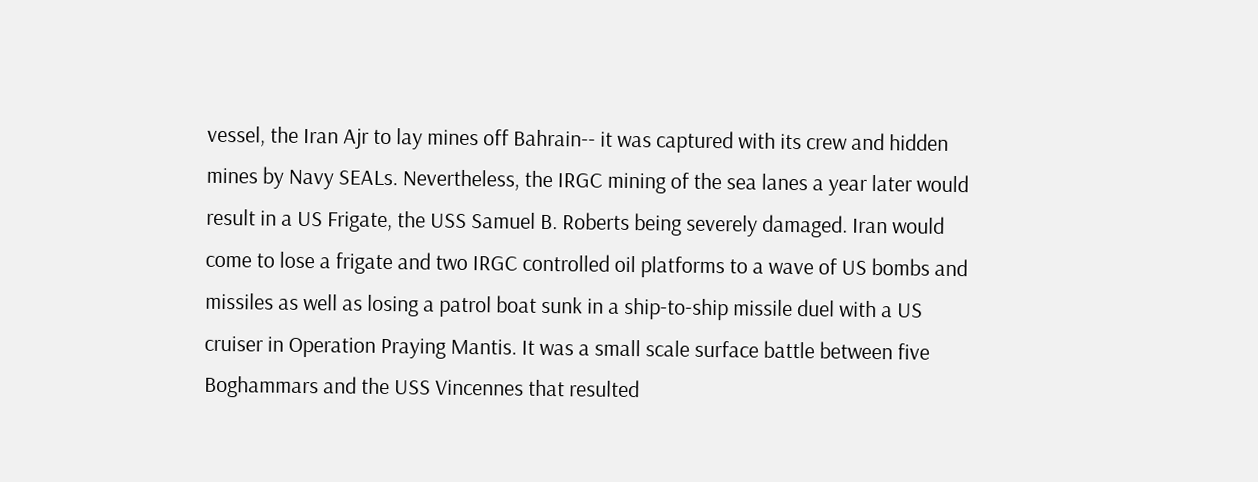vessel, the Iran Ajr to lay mines off Bahrain-- it was captured with its crew and hidden mines by Navy SEALs. Nevertheless, the IRGC mining of the sea lanes a year later would result in a US Frigate, the USS Samuel B. Roberts being severely damaged. Iran would come to lose a frigate and two IRGC controlled oil platforms to a wave of US bombs and missiles as well as losing a patrol boat sunk in a ship-to-ship missile duel with a US cruiser in Operation Praying Mantis. It was a small scale surface battle between five Boghammars and the USS Vincennes that resulted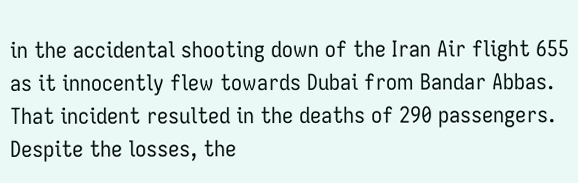in the accidental shooting down of the Iran Air flight 655 as it innocently flew towards Dubai from Bandar Abbas. That incident resulted in the deaths of 290 passengers. Despite the losses, the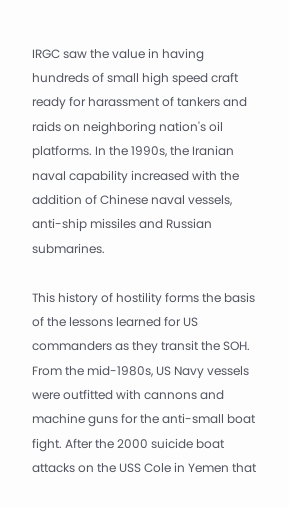IRGC saw the value in having hundreds of small high speed craft ready for harassment of tankers and raids on neighboring nation's oil platforms. In the 1990s, the Iranian naval capability increased with the addition of Chinese naval vessels, anti-ship missiles and Russian submarines.

This history of hostility forms the basis of the lessons learned for US commanders as they transit the SOH. From the mid-1980s, US Navy vessels were outfitted with cannons and machine guns for the anti-small boat fight. After the 2000 suicide boat attacks on the USS Cole in Yemen that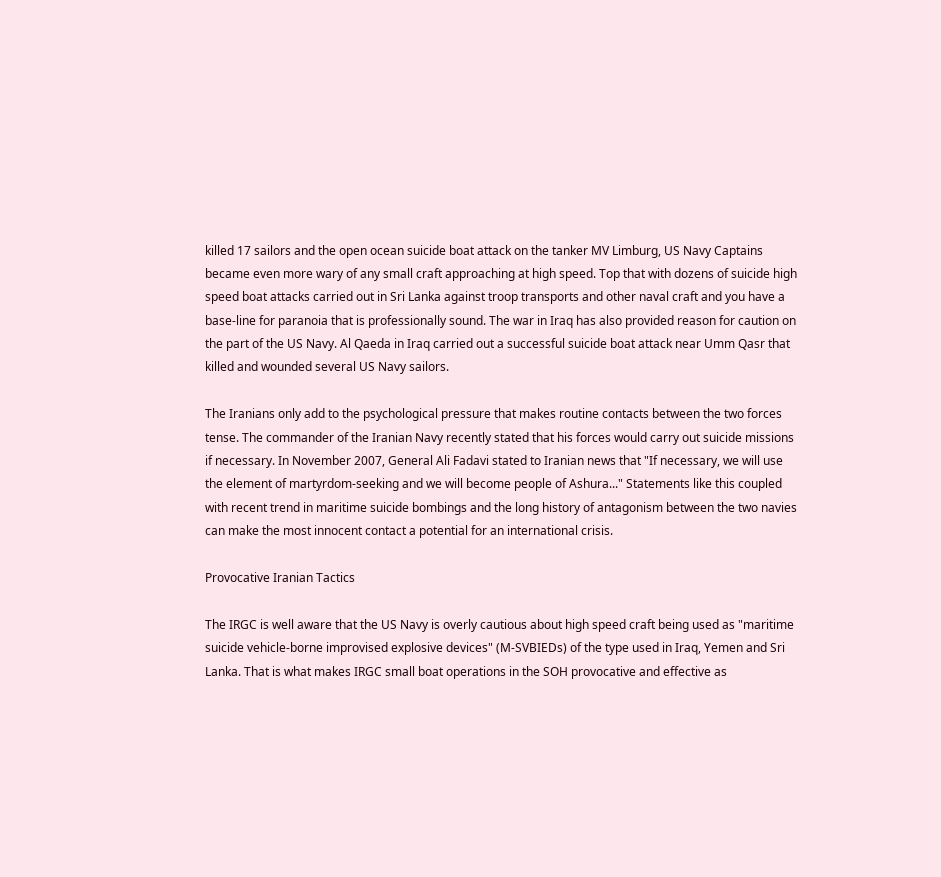killed 17 sailors and the open ocean suicide boat attack on the tanker MV Limburg, US Navy Captains became even more wary of any small craft approaching at high speed. Top that with dozens of suicide high speed boat attacks carried out in Sri Lanka against troop transports and other naval craft and you have a base-line for paranoia that is professionally sound. The war in Iraq has also provided reason for caution on the part of the US Navy. Al Qaeda in Iraq carried out a successful suicide boat attack near Umm Qasr that killed and wounded several US Navy sailors.

The Iranians only add to the psychological pressure that makes routine contacts between the two forces tense. The commander of the Iranian Navy recently stated that his forces would carry out suicide missions if necessary. In November 2007, General Ali Fadavi stated to Iranian news that "If necessary, we will use the element of martyrdom-seeking and we will become people of Ashura..." Statements like this coupled with recent trend in maritime suicide bombings and the long history of antagonism between the two navies can make the most innocent contact a potential for an international crisis.

Provocative Iranian Tactics

The IRGC is well aware that the US Navy is overly cautious about high speed craft being used as "maritime suicide vehicle-borne improvised explosive devices" (M-SVBIEDs) of the type used in Iraq, Yemen and Sri Lanka. That is what makes IRGC small boat operations in the SOH provocative and effective as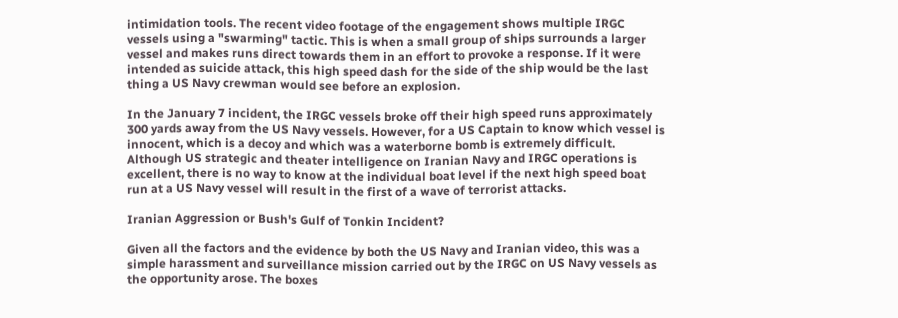intimidation tools. The recent video footage of the engagement shows multiple IRGC vessels using a "swarming" tactic. This is when a small group of ships surrounds a larger vessel and makes runs direct towards them in an effort to provoke a response. If it were intended as suicide attack, this high speed dash for the side of the ship would be the last thing a US Navy crewman would see before an explosion.

In the January 7 incident, the IRGC vessels broke off their high speed runs approximately 300 yards away from the US Navy vessels. However, for a US Captain to know which vessel is innocent, which is a decoy and which was a waterborne bomb is extremely difficult. Although US strategic and theater intelligence on Iranian Navy and IRGC operations is excellent, there is no way to know at the individual boat level if the next high speed boat run at a US Navy vessel will result in the first of a wave of terrorist attacks.

Iranian Aggression or Bush's Gulf of Tonkin Incident?

Given all the factors and the evidence by both the US Navy and Iranian video, this was a simple harassment and surveillance mission carried out by the IRGC on US Navy vessels as the opportunity arose. The boxes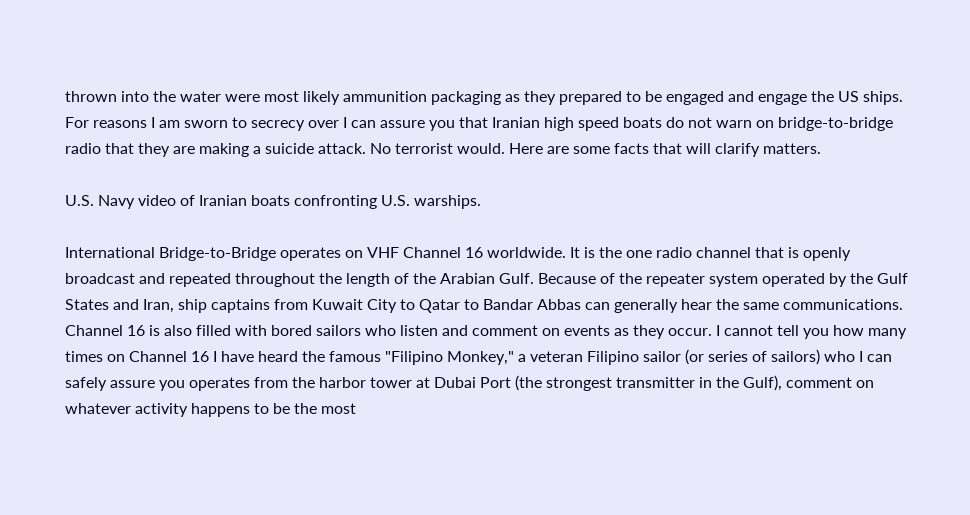thrown into the water were most likely ammunition packaging as they prepared to be engaged and engage the US ships. For reasons I am sworn to secrecy over I can assure you that Iranian high speed boats do not warn on bridge-to-bridge radio that they are making a suicide attack. No terrorist would. Here are some facts that will clarify matters.

U.S. Navy video of Iranian boats confronting U.S. warships.

International Bridge-to-Bridge operates on VHF Channel 16 worldwide. It is the one radio channel that is openly broadcast and repeated throughout the length of the Arabian Gulf. Because of the repeater system operated by the Gulf States and Iran, ship captains from Kuwait City to Qatar to Bandar Abbas can generally hear the same communications. Channel 16 is also filled with bored sailors who listen and comment on events as they occur. I cannot tell you how many times on Channel 16 I have heard the famous "Filipino Monkey," a veteran Filipino sailor (or series of sailors) who I can safely assure you operates from the harbor tower at Dubai Port (the strongest transmitter in the Gulf), comment on whatever activity happens to be the most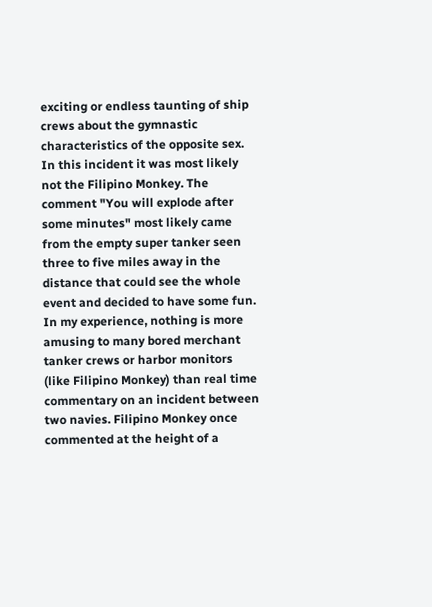exciting or endless taunting of ship crews about the gymnastic characteristics of the opposite sex. In this incident it was most likely not the Filipino Monkey. The comment "You will explode after some minutes" most likely came from the empty super tanker seen three to five miles away in the distance that could see the whole event and decided to have some fun. In my experience, nothing is more amusing to many bored merchant tanker crews or harbor monitors (like Filipino Monkey) than real time commentary on an incident between two navies. Filipino Monkey once commented at the height of a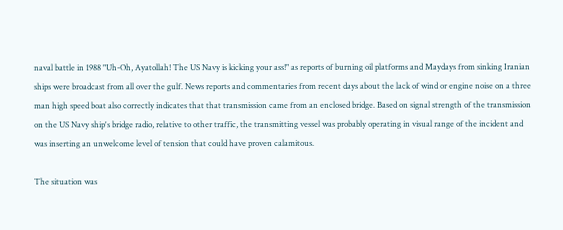naval battle in 1988 "Uh-Oh, Ayatollah! The US Navy is kicking your ass!" as reports of burning oil platforms and Maydays from sinking Iranian ships were broadcast from all over the gulf. News reports and commentaries from recent days about the lack of wind or engine noise on a three man high speed boat also correctly indicates that that transmission came from an enclosed bridge. Based on signal strength of the transmission on the US Navy ship's bridge radio, relative to other traffic, the transmitting vessel was probably operating in visual range of the incident and was inserting an unwelcome level of tension that could have proven calamitous.

The situation was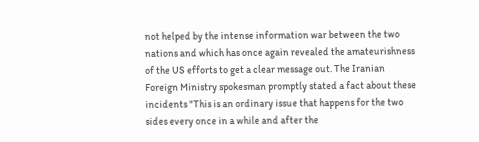not helped by the intense information war between the two nations and which has once again revealed the amateurishness of the US efforts to get a clear message out. The Iranian Foreign Ministry spokesman promptly stated a fact about these incidents "This is an ordinary issue that happens for the two sides every once in a while and after the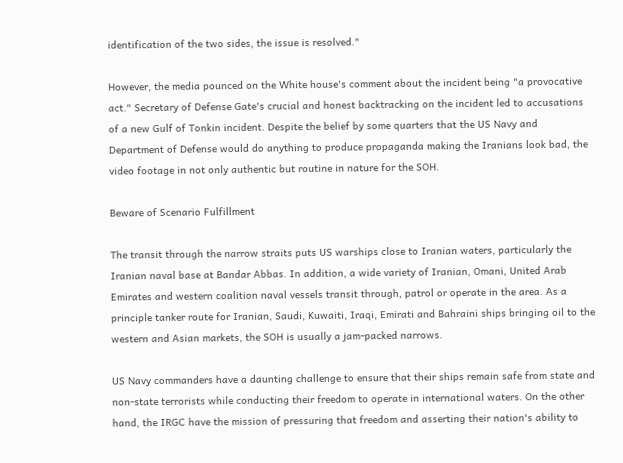identification of the two sides, the issue is resolved."

However, the media pounced on the White house's comment about the incident being "a provocative act." Secretary of Defense Gate's crucial and honest backtracking on the incident led to accusations of a new Gulf of Tonkin incident. Despite the belief by some quarters that the US Navy and Department of Defense would do anything to produce propaganda making the Iranians look bad, the video footage in not only authentic but routine in nature for the SOH.

Beware of Scenario Fulfillment

The transit through the narrow straits puts US warships close to Iranian waters, particularly the Iranian naval base at Bandar Abbas. In addition, a wide variety of Iranian, Omani, United Arab Emirates and western coalition naval vessels transit through, patrol or operate in the area. As a principle tanker route for Iranian, Saudi, Kuwaiti, Iraqi, Emirati and Bahraini ships bringing oil to the western and Asian markets, the SOH is usually a jam-packed narrows.

US Navy commanders have a daunting challenge to ensure that their ships remain safe from state and non-state terrorists while conducting their freedom to operate in international waters. On the other hand, the IRGC have the mission of pressuring that freedom and asserting their nation's ability to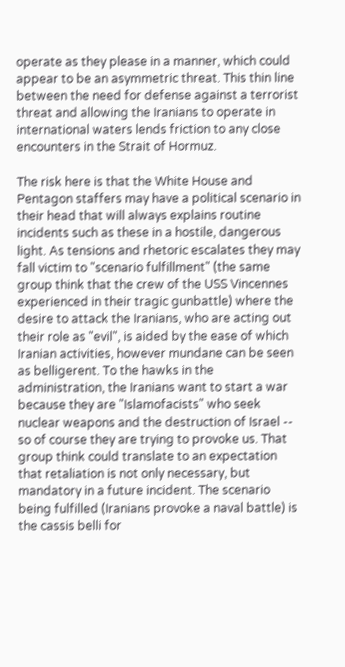operate as they please in a manner, which could appear to be an asymmetric threat. This thin line between the need for defense against a terrorist threat and allowing the Iranians to operate in international waters lends friction to any close encounters in the Strait of Hormuz.

The risk here is that the White House and Pentagon staffers may have a political scenario in their head that will always explains routine incidents such as these in a hostile, dangerous light. As tensions and rhetoric escalates they may fall victim to "scenario fulfillment" (the same group think that the crew of the USS Vincennes experienced in their tragic gunbattle) where the desire to attack the Iranians, who are acting out their role as "evil", is aided by the ease of which Iranian activities, however mundane can be seen as belligerent. To the hawks in the administration, the Iranians want to start a war because they are "Islamofacists" who seek nuclear weapons and the destruction of Israel -- so of course they are trying to provoke us. That group think could translate to an expectation that retaliation is not only necessary, but mandatory in a future incident. The scenario being fulfilled (Iranians provoke a naval battle) is the cassis belli for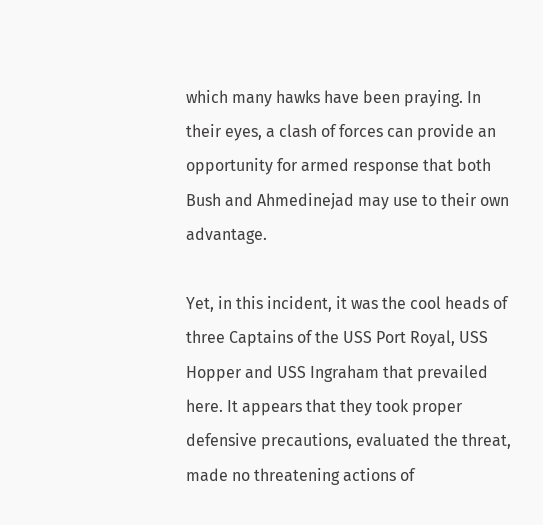which many hawks have been praying. In their eyes, a clash of forces can provide an opportunity for armed response that both Bush and Ahmedinejad may use to their own advantage.

Yet, in this incident, it was the cool heads of three Captains of the USS Port Royal, USS Hopper and USS Ingraham that prevailed here. It appears that they took proper defensive precautions, evaluated the threat, made no threatening actions of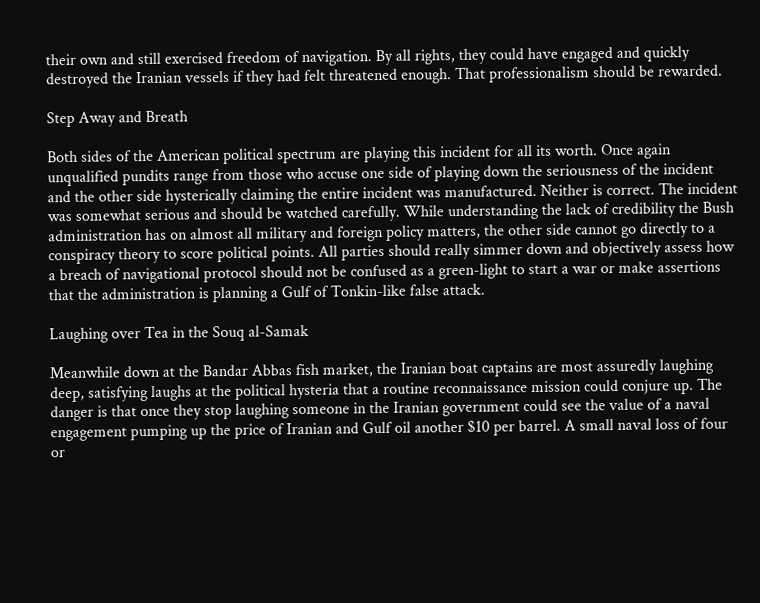their own and still exercised freedom of navigation. By all rights, they could have engaged and quickly destroyed the Iranian vessels if they had felt threatened enough. That professionalism should be rewarded.

Step Away and Breath

Both sides of the American political spectrum are playing this incident for all its worth. Once again unqualified pundits range from those who accuse one side of playing down the seriousness of the incident and the other side hysterically claiming the entire incident was manufactured. Neither is correct. The incident was somewhat serious and should be watched carefully. While understanding the lack of credibility the Bush administration has on almost all military and foreign policy matters, the other side cannot go directly to a conspiracy theory to score political points. All parties should really simmer down and objectively assess how a breach of navigational protocol should not be confused as a green-light to start a war or make assertions that the administration is planning a Gulf of Tonkin-like false attack.

Laughing over Tea in the Souq al-Samak

Meanwhile down at the Bandar Abbas fish market, the Iranian boat captains are most assuredly laughing deep, satisfying laughs at the political hysteria that a routine reconnaissance mission could conjure up. The danger is that once they stop laughing someone in the Iranian government could see the value of a naval engagement pumping up the price of Iranian and Gulf oil another $10 per barrel. A small naval loss of four or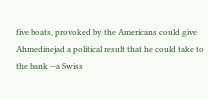five boats, provoked by the Americans could give Ahmedinejad a political result that he could take to the bank --a Swiss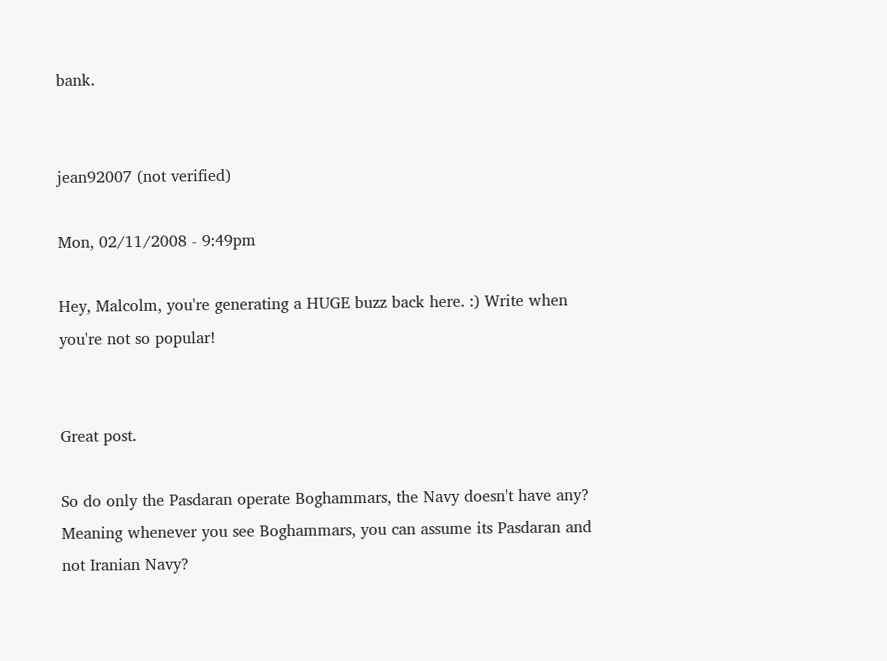bank.


jean92007 (not verified)

Mon, 02/11/2008 - 9:49pm

Hey, Malcolm, you're generating a HUGE buzz back here. :) Write when you're not so popular!


Great post.

So do only the Pasdaran operate Boghammars, the Navy doesn't have any? Meaning whenever you see Boghammars, you can assume its Pasdaran and not Iranian Navy?